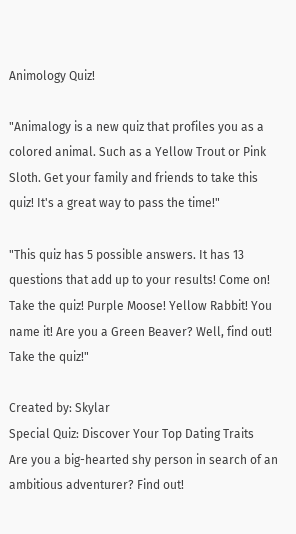Animology Quiz!

"Animalogy is a new quiz that profiles you as a colored animal. Such as a Yellow Trout or Pink Sloth. Get your family and friends to take this quiz! It's a great way to pass the time!"

"This quiz has 5 possible answers. It has 13 questions that add up to your results! Come on! Take the quiz! Purple Moose! Yellow Rabbit! You name it! Are you a Green Beaver? Well, find out! Take the quiz!"

Created by: Skylar
Special Quiz: Discover Your Top Dating Traits
Are you a big-hearted shy person in search of an ambitious adventurer? Find out!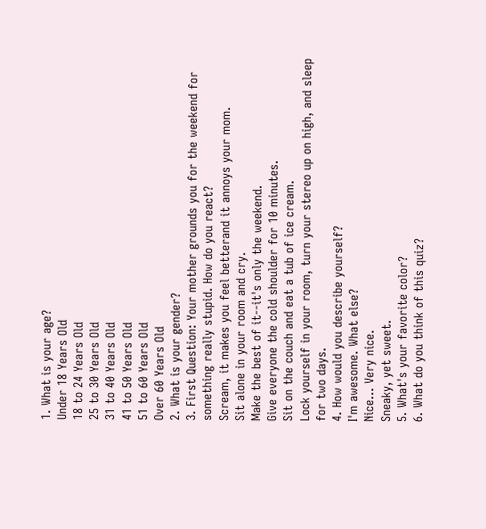1. What is your age?
Under 18 Years Old
18 to 24 Years Old
25 to 30 Years Old
31 to 40 Years Old
41 to 50 Years Old
51 to 60 Years Old
Over 60 Years Old
2. What is your gender?
3. First Question: Your mother grounds you for the weekend for something really stupid. How do you react?
Scream, it makes you feel betterand it annoys your mom.
Sit alone in your room and cry.
Make the best of it--it's only the weekend.
Give everyone the cold shoulder for 10 minutes.
Sit on the couch and eat a tub of ice cream.
Lock yourself in your room, turn your stereo up on high, and sleep for two days.
4. How would you describe yourself?
I'm awesome. What else?
Nice... Very nice.
Sneaky, yet sweet.
5. What's your favorite color?
6. What do you think of this quiz?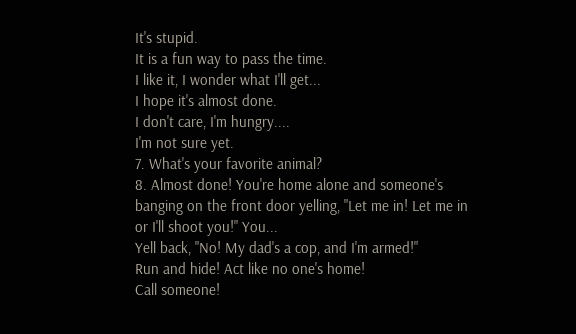It's stupid.
It is a fun way to pass the time.
I like it, I wonder what I'll get...
I hope it's almost done.
I don't care, I'm hungry....
I'm not sure yet.
7. What's your favorite animal?
8. Almost done! You're home alone and someone's banging on the front door yelling, "Let me in! Let me in or I'll shoot you!" You...
Yell back, "No! My dad's a cop, and I'm armed!"
Run and hide! Act like no one's home!
Call someone!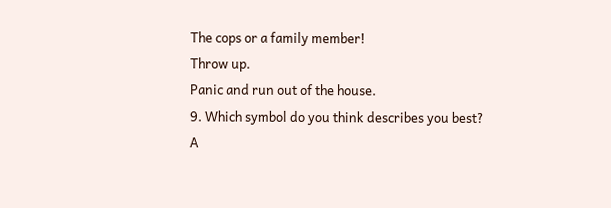The cops or a family member!
Throw up.
Panic and run out of the house.
9. Which symbol do you think describes you best?
A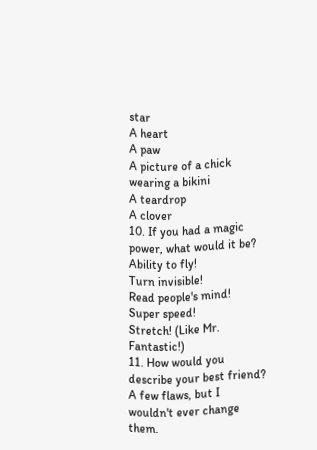star
A heart
A paw
A picture of a chick wearing a bikini
A teardrop
A clover
10. If you had a magic power, what would it be?
Ability to fly!
Turn invisible!
Read people's mind!
Super speed!
Stretch! (Like Mr. Fantastic!)
11. How would you describe your best friend?
A few flaws, but I wouldn't ever change them.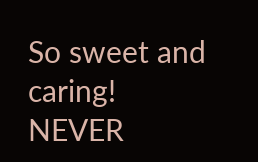So sweet and caring!
NEVER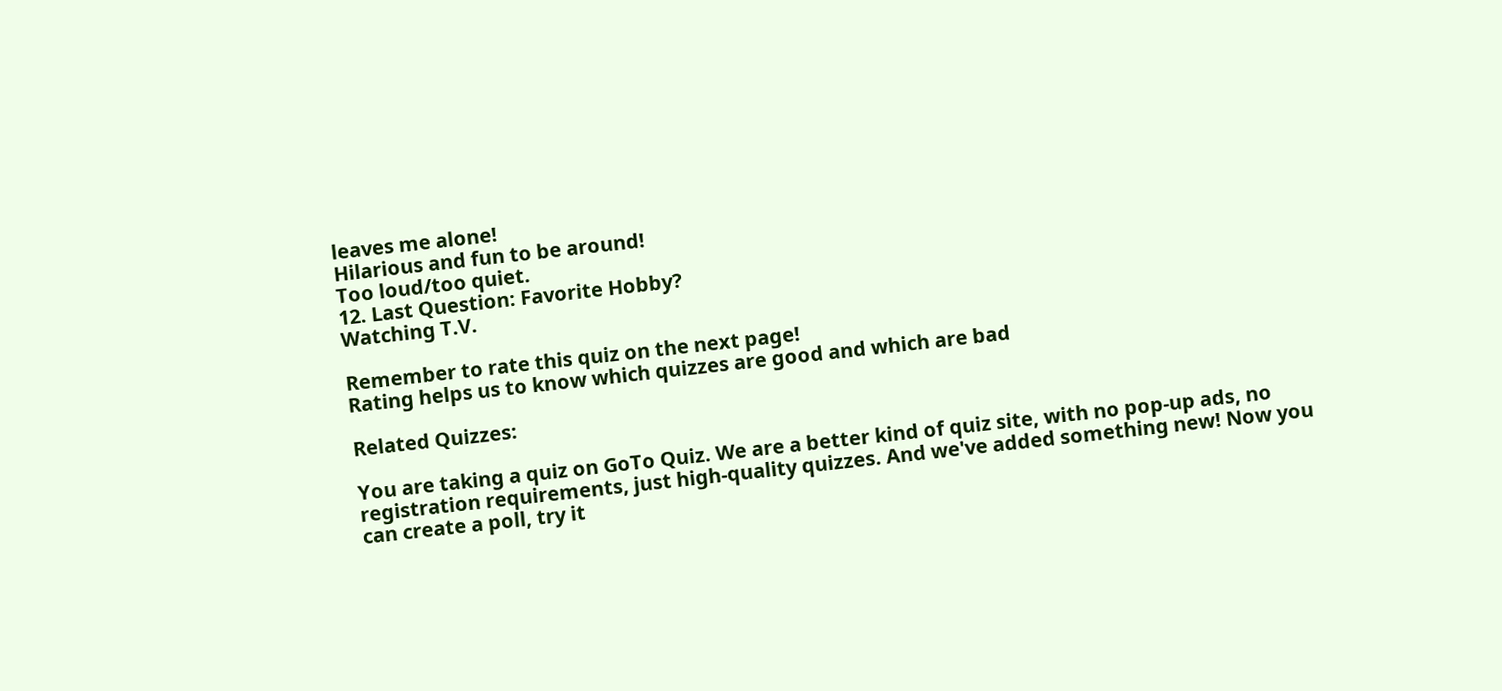leaves me alone!
Hilarious and fun to be around!
Too loud/too quiet.
12. Last Question: Favorite Hobby?
Watching T.V.

Remember to rate this quiz on the next page!
Rating helps us to know which quizzes are good and which are bad

Related Quizzes:

You are taking a quiz on GoTo Quiz. We are a better kind of quiz site, with no pop-up ads, no registration requirements, just high-quality quizzes. And we've added something new! Now you can create a poll, try it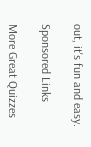out, it's fun and easy.

Sponsored Links

More Great Quizzes